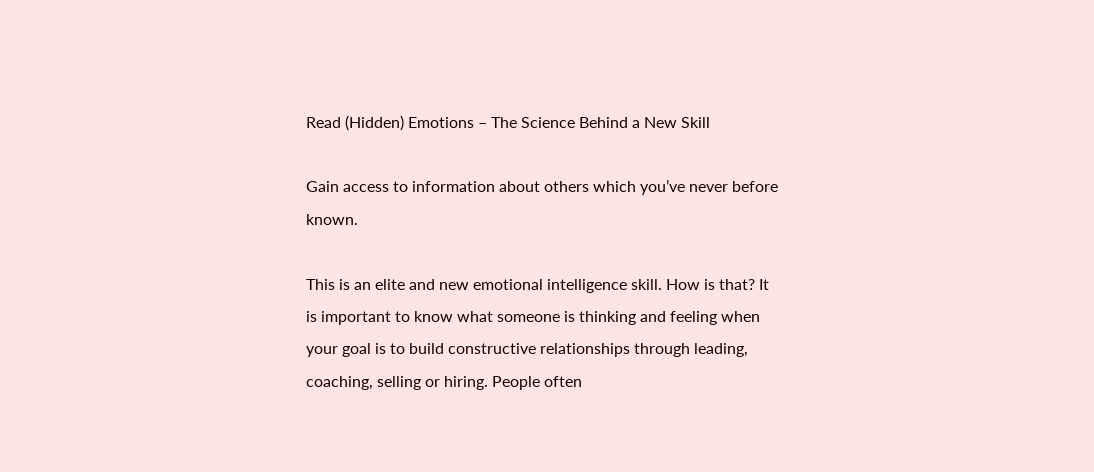Read (Hidden) Emotions – The Science Behind a New Skill

Gain access to information about others which you’ve never before known.

This is an elite and new emotional intelligence skill. How is that? It is important to know what someone is thinking and feeling when your goal is to build constructive relationships through leading, coaching, selling or hiring. People often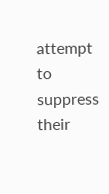attempt to suppress their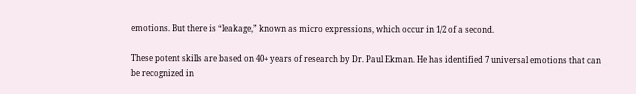emotions. But there is “leakage,” known as micro expressions, which occur in 1/2 of a second.

These potent skills are based on 40+ years of research by Dr. Paul Ekman. He has identified 7 universal emotions that can be recognized in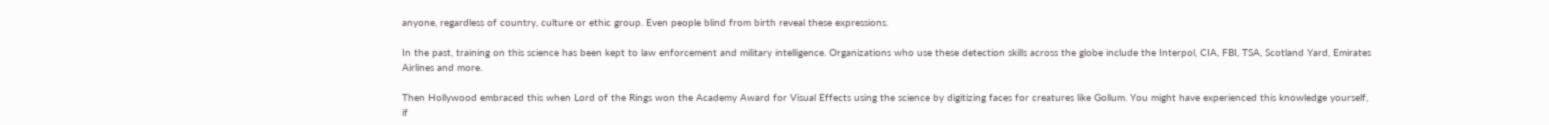anyone, regardless of country, culture or ethic group. Even people blind from birth reveal these expressions.

In the past, training on this science has been kept to law enforcement and military intelligence. Organizations who use these detection skills across the globe include the Interpol, CIA, FBI, TSA, Scotland Yard, Emirates Airlines and more.

Then Hollywood embraced this when Lord of the Rings won the Academy Award for Visual Effects using the science by digitizing faces for creatures like Gollum. You might have experienced this knowledge yourself, if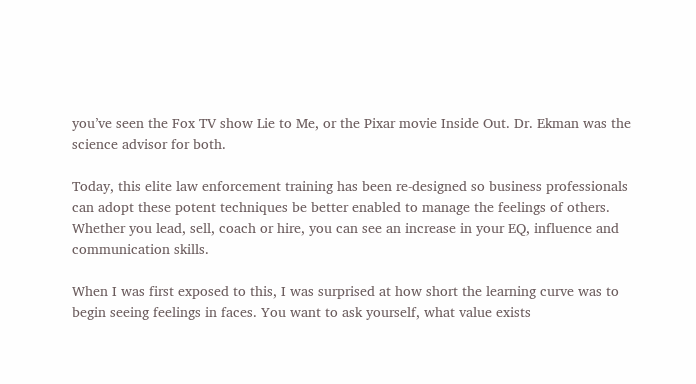you’ve seen the Fox TV show Lie to Me, or the Pixar movie Inside Out. Dr. Ekman was the science advisor for both.

Today, this elite law enforcement training has been re-designed so business professionals can adopt these potent techniques be better enabled to manage the feelings of others. Whether you lead, sell, coach or hire, you can see an increase in your EQ, influence and communication skills.

When I was first exposed to this, I was surprised at how short the learning curve was to begin seeing feelings in faces. You want to ask yourself, what value exists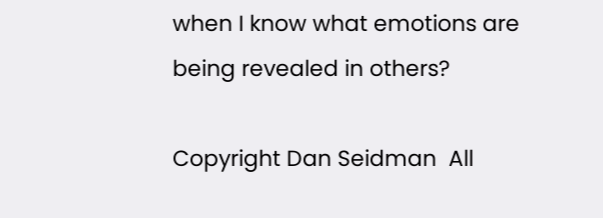when I know what emotions are being revealed in others?

Copyright Dan Seidman  All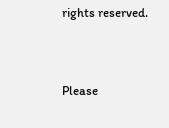rights reserved.


Please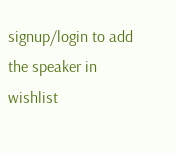signup/login to add the speaker in wishlist